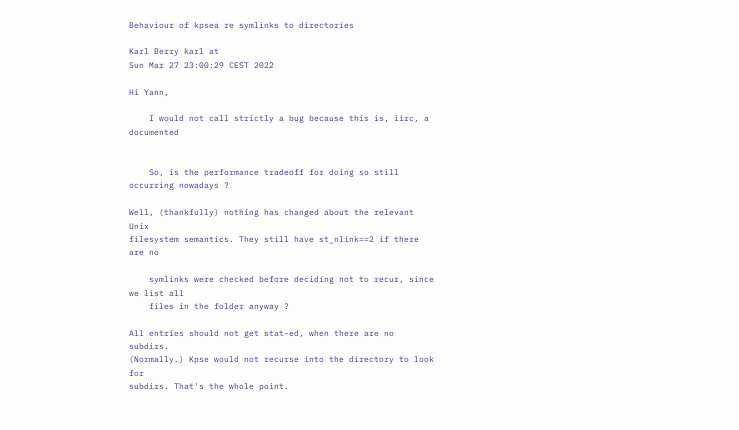Behaviour of kpsea re symlinks to directories

Karl Berry karl at
Sun Mar 27 23:00:29 CEST 2022

Hi Yann,

    I would not call strictly a bug because this is, iirc, a documented


    So, is the performance tradeoff for doing so still occurring nowadays ?

Well, (thankfully) nothing has changed about the relevant Unix
filesystem semantics. They still have st_nlink==2 if there are no

    symlinks were checked before deciding not to recur, since we list all
    files in the folder anyway ?

All entries should not get stat-ed, when there are no subdirs.
(Normally.) Kpse would not recurse into the directory to look for
subdirs. That's the whole point.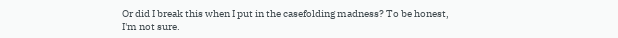Or did I break this when I put in the casefolding madness? To be honest,
I'm not sure.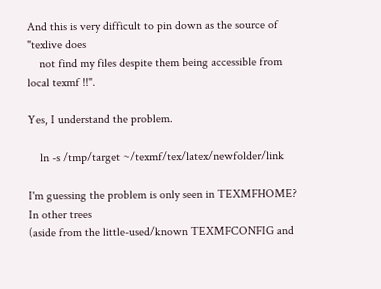And this is very difficult to pin down as the source of "texlive does
    not find my files despite them being accessible from local texmf !!".

Yes, I understand the problem.

    ln -s /tmp/target ~/texmf/tex/latex/newfolder/link

I'm guessing the problem is only seen in TEXMFHOME? In other trees
(aside from the little-used/known TEXMFCONFIG and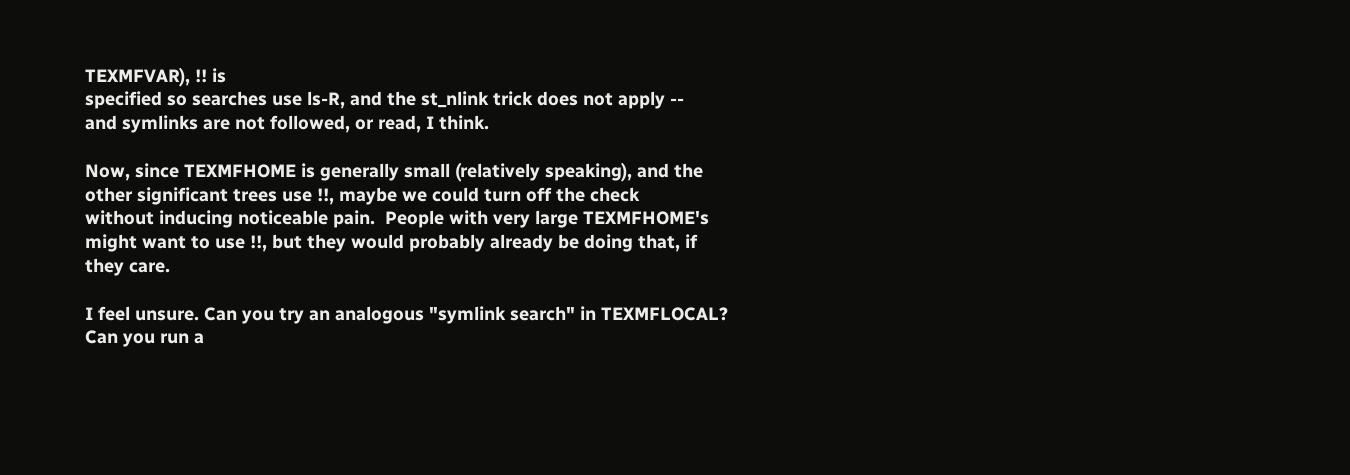TEXMFVAR), !! is
specified so searches use ls-R, and the st_nlink trick does not apply --
and symlinks are not followed, or read, I think.

Now, since TEXMFHOME is generally small (relatively speaking), and the
other significant trees use !!, maybe we could turn off the check
without inducing noticeable pain.  People with very large TEXMFHOME's
might want to use !!, but they would probably already be doing that, if
they care.

I feel unsure. Can you try an analogous "symlink search" in TEXMFLOCAL?
Can you run a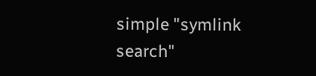simple "symlink search"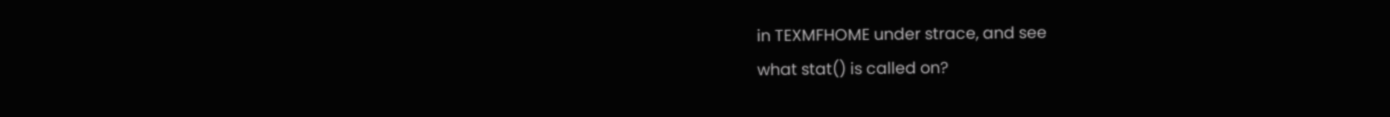in TEXMFHOME under strace, and see
what stat() is called on?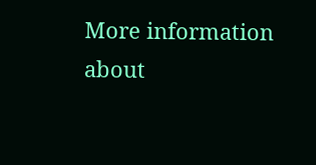More information about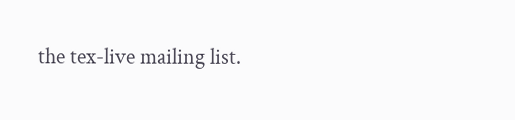the tex-live mailing list.